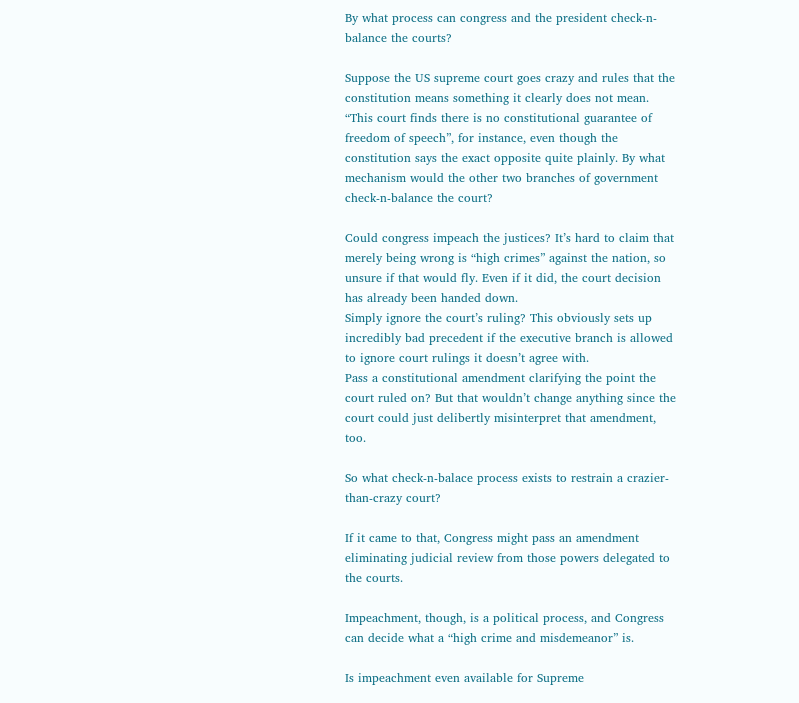By what process can congress and the president check-n-balance the courts?

Suppose the US supreme court goes crazy and rules that the constitution means something it clearly does not mean. “This court finds there is no constitutional guarantee of freedom of speech”, for instance, even though the constitution says the exact opposite quite plainly. By what mechanism would the other two branches of government check-n-balance the court?

Could congress impeach the justices? It’s hard to claim that merely being wrong is “high crimes” against the nation, so unsure if that would fly. Even if it did, the court decision has already been handed down.
Simply ignore the court’s ruling? This obviously sets up incredibly bad precedent if the executive branch is allowed to ignore court rulings it doesn’t agree with.
Pass a constitutional amendment clarifying the point the court ruled on? But that wouldn’t change anything since the court could just delibertly misinterpret that amendment, too.

So what check-n-balace process exists to restrain a crazier-than-crazy court?

If it came to that, Congress might pass an amendment eliminating judicial review from those powers delegated to the courts.

Impeachment, though, is a political process, and Congress can decide what a “high crime and misdemeanor” is.

Is impeachment even available for Supreme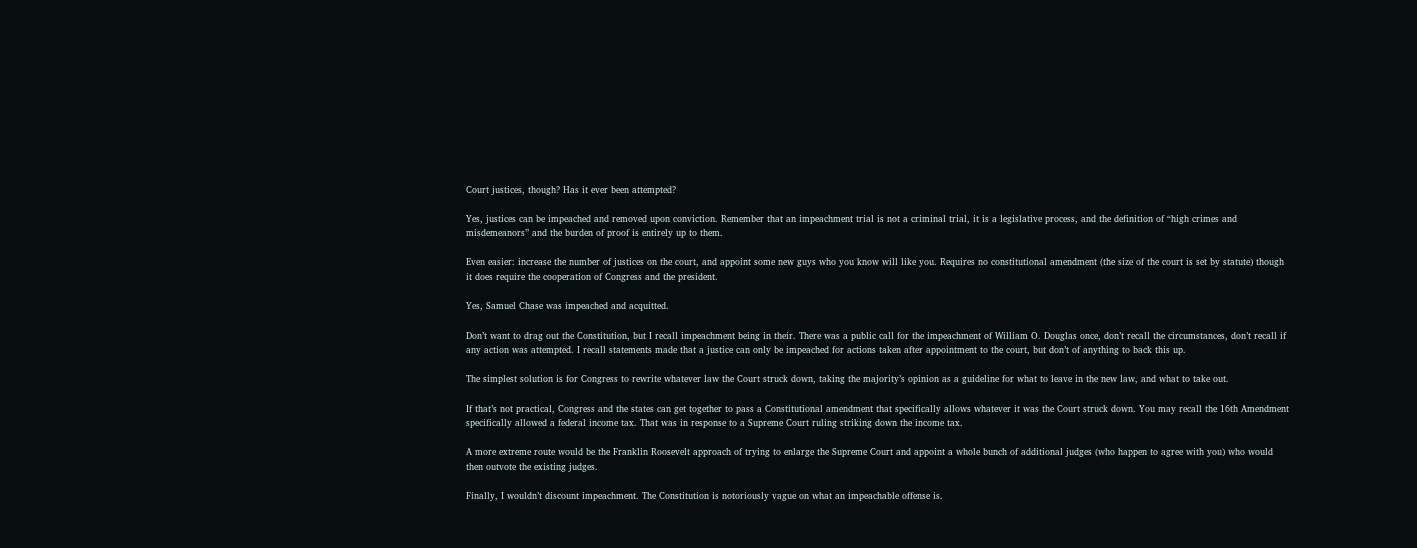Court justices, though? Has it ever been attempted?

Yes, justices can be impeached and removed upon conviction. Remember that an impeachment trial is not a criminal trial, it is a legislative process, and the definition of “high crimes and misdemeanors” and the burden of proof is entirely up to them.

Even easier: increase the number of justices on the court, and appoint some new guys who you know will like you. Requires no constitutional amendment (the size of the court is set by statute) though it does require the cooperation of Congress and the president.

Yes, Samuel Chase was impeached and acquitted.

Don’t want to drag out the Constitution, but I recall impeachment being in their. There was a public call for the impeachment of William O. Douglas once, don’t recall the circumstances, don’t recall if any action was attempted. I recall statements made that a justice can only be impeached for actions taken after appointment to the court, but don’t of anything to back this up.

The simplest solution is for Congress to rewrite whatever law the Court struck down, taking the majority’s opinion as a guideline for what to leave in the new law, and what to take out.

If that’s not practical, Congress and the states can get together to pass a Constitutional amendment that specifically allows whatever it was the Court struck down. You may recall the 16th Amendment specifically allowed a federal income tax. That was in response to a Supreme Court ruling striking down the income tax.

A more extreme route would be the Franklin Roosevelt approach of trying to enlarge the Supreme Court and appoint a whole bunch of additional judges (who happen to agree with you) who would then outvote the existing judges.

Finally, I wouldn’t discount impeachment. The Constitution is notoriously vague on what an impeachable offense is.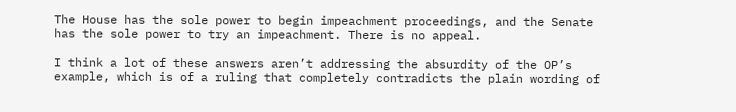The House has the sole power to begin impeachment proceedings, and the Senate has the sole power to try an impeachment. There is no appeal.

I think a lot of these answers aren’t addressing the absurdity of the OP’s example, which is of a ruling that completely contradicts the plain wording of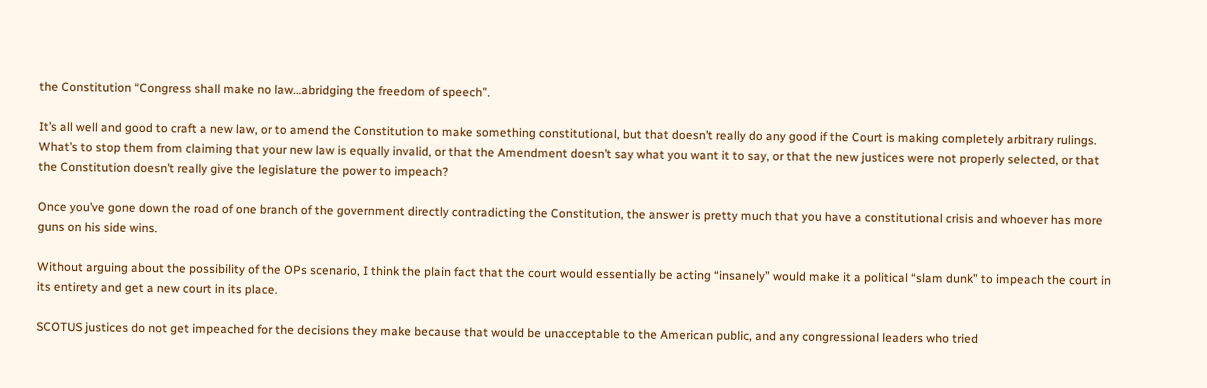the Constitution “Congress shall make no law…abridging the freedom of speech”.

It’s all well and good to craft a new law, or to amend the Constitution to make something constitutional, but that doesn’t really do any good if the Court is making completely arbitrary rulings. What’s to stop them from claiming that your new law is equally invalid, or that the Amendment doesn’t say what you want it to say, or that the new justices were not properly selected, or that the Constitution doesn’t really give the legislature the power to impeach?

Once you’ve gone down the road of one branch of the government directly contradicting the Constitution, the answer is pretty much that you have a constitutional crisis and whoever has more guns on his side wins.

Without arguing about the possibility of the OPs scenario, I think the plain fact that the court would essentially be acting “insanely” would make it a political “slam dunk” to impeach the court in its entirety and get a new court in its place.

SCOTUS justices do not get impeached for the decisions they make because that would be unacceptable to the American public, and any congressional leaders who tried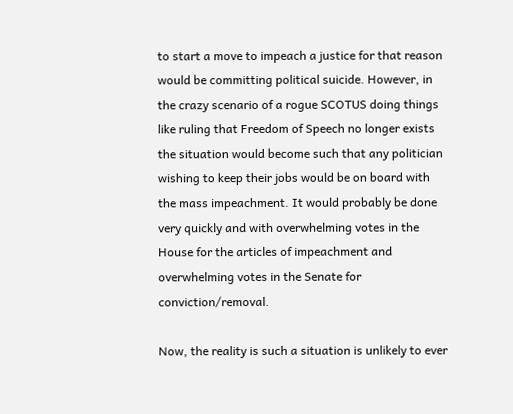to start a move to impeach a justice for that reason would be committing political suicide. However, in the crazy scenario of a rogue SCOTUS doing things like ruling that Freedom of Speech no longer exists the situation would become such that any politician wishing to keep their jobs would be on board with the mass impeachment. It would probably be done very quickly and with overwhelming votes in the House for the articles of impeachment and overwhelming votes in the Senate for conviction/removal.

Now, the reality is such a situation is unlikely to ever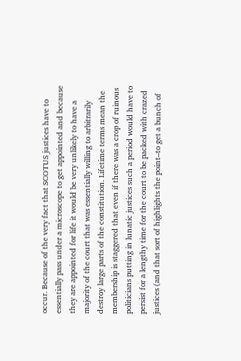occur. Because of the very fact that SCOTUS justices have to essentially pass under a microscope to get appointed and because they are appointed for life it would be very unlikely to have a majority of the court that was essentially willing to arbitrarily destroy large parts of the constitution. Lifetime terms mean the membership is staggered that even if there was a crop of ruinous politicians putting in lunatic justices such a period would have to persist for a lengthy time for the court to be packed with crazed justices (and that sort of highlights the point–to get a bunch of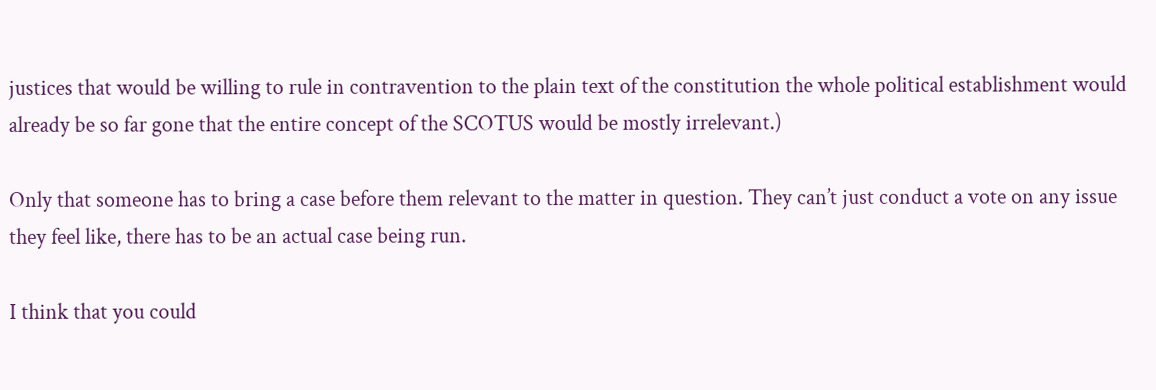justices that would be willing to rule in contravention to the plain text of the constitution the whole political establishment would already be so far gone that the entire concept of the SCOTUS would be mostly irrelevant.)

Only that someone has to bring a case before them relevant to the matter in question. They can’t just conduct a vote on any issue they feel like, there has to be an actual case being run.

I think that you could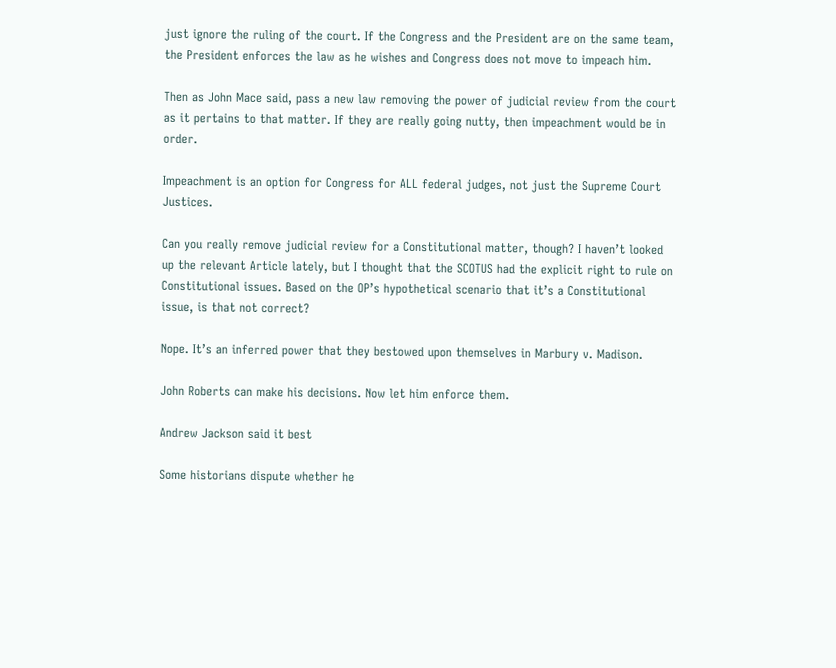just ignore the ruling of the court. If the Congress and the President are on the same team, the President enforces the law as he wishes and Congress does not move to impeach him.

Then as John Mace said, pass a new law removing the power of judicial review from the court as it pertains to that matter. If they are really going nutty, then impeachment would be in order.

Impeachment is an option for Congress for ALL federal judges, not just the Supreme Court Justices.

Can you really remove judicial review for a Constitutional matter, though? I haven’t looked up the relevant Article lately, but I thought that the SCOTUS had the explicit right to rule on Constitutional issues. Based on the OP’s hypothetical scenario that it’s a Constitutional issue, is that not correct?

Nope. It’s an inferred power that they bestowed upon themselves in Marbury v. Madison.

John Roberts can make his decisions. Now let him enforce them.

Andrew Jackson said it best

Some historians dispute whether he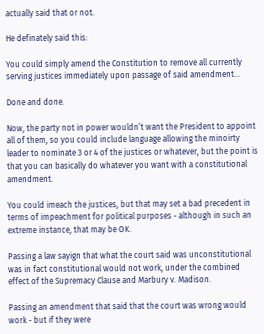actually said that or not.

He definately said this:

You could simply amend the Constitution to remove all currently serving justices immediately upon passage of said amendment…

Done and done.

Now, the party not in power wouldn’t want the President to appoint all of them, so you could include language allowing the minoirty leader to nominate 3 or 4 of the justices or whatever, but the point is that you can basically do whatever you want with a constitutional amendment.

You could imeach the justices, but that may set a bad precedent in terms of impeachment for political purposes - although in such an extreme instance, that may be OK.

Passing a law sayign that what the court said was unconstitutional was in fact constitutional would not work, under the combined effect of the Supremacy Clause and Marbury v. Madison.

Passing an amendment that said that the court was wrong would work - but if they were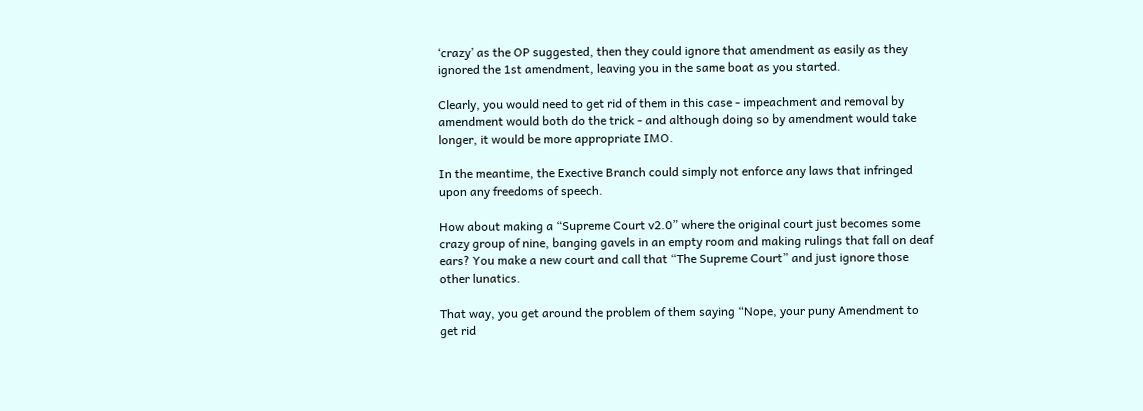‘crazy’ as the OP suggested, then they could ignore that amendment as easily as they ignored the 1st amendment, leaving you in the same boat as you started.

Clearly, you would need to get rid of them in this case - impeachment and removal by amendment would both do the trick - and although doing so by amendment would take longer, it would be more appropriate IMO.

In the meantime, the Exective Branch could simply not enforce any laws that infringed upon any freedoms of speech.

How about making a “Supreme Court v2.0” where the original court just becomes some crazy group of nine, banging gavels in an empty room and making rulings that fall on deaf ears? You make a new court and call that “The Supreme Court” and just ignore those other lunatics.

That way, you get around the problem of them saying “Nope, your puny Amendment to get rid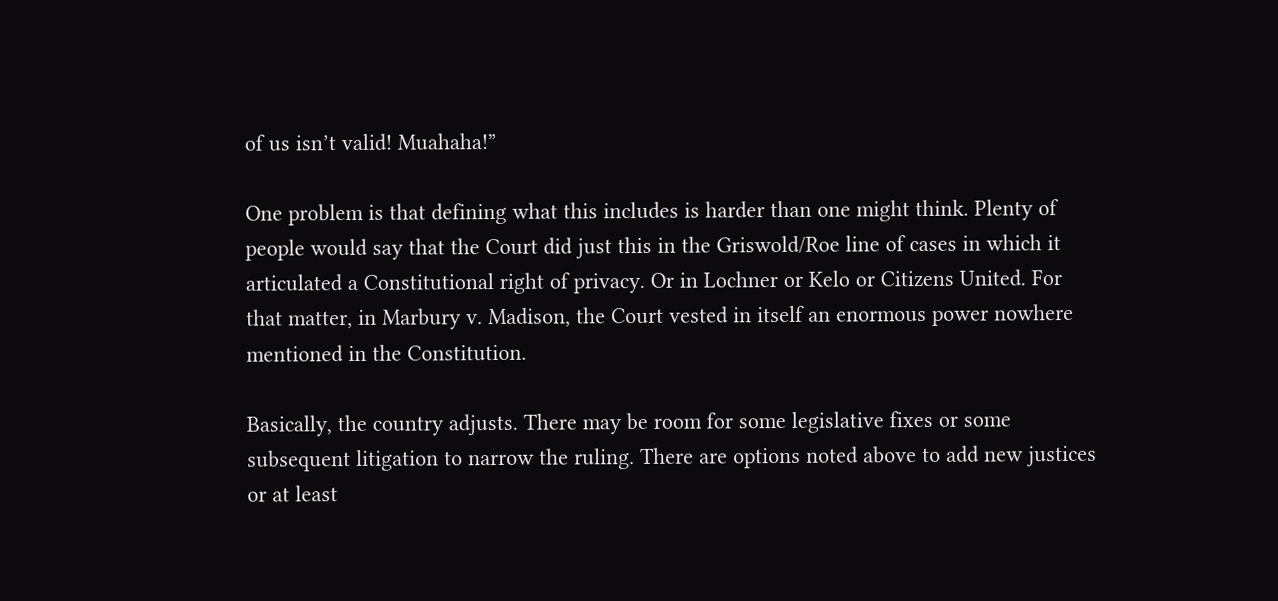of us isn’t valid! Muahaha!”

One problem is that defining what this includes is harder than one might think. Plenty of people would say that the Court did just this in the Griswold/Roe line of cases in which it articulated a Constitutional right of privacy. Or in Lochner or Kelo or Citizens United. For that matter, in Marbury v. Madison, the Court vested in itself an enormous power nowhere mentioned in the Constitution.

Basically, the country adjusts. There may be room for some legislative fixes or some subsequent litigation to narrow the ruling. There are options noted above to add new justices or at least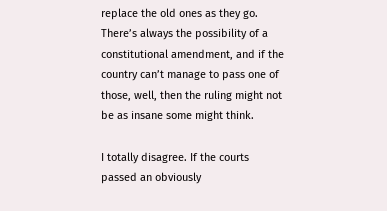replace the old ones as they go. There’s always the possibility of a constitutional amendment, and if the country can’t manage to pass one of those, well, then the ruling might not be as insane some might think.

I totally disagree. If the courts passed an obviously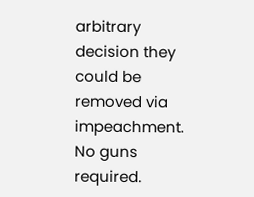arbitrary decision they could be removed via impeachment. No guns required.